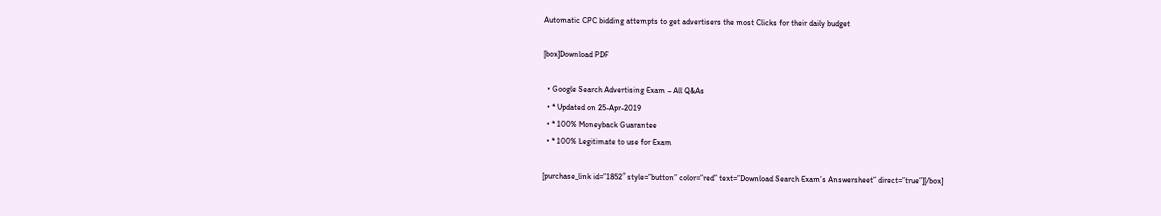Automatic CPC bidding attempts to get advertisers the most Clicks for their daily budget

[box]Download PDF

  • Google Search Advertising Exam – All Q&As
  • * Updated on 25-Apr-2019
  • * 100% Moneyback Guarantee
  • * 100% Legitimate to use for Exam

[purchase_link id=”1852″ style=”button” color=”red” text=”Download Search Exam’s Answersheet” direct=”true”][/box]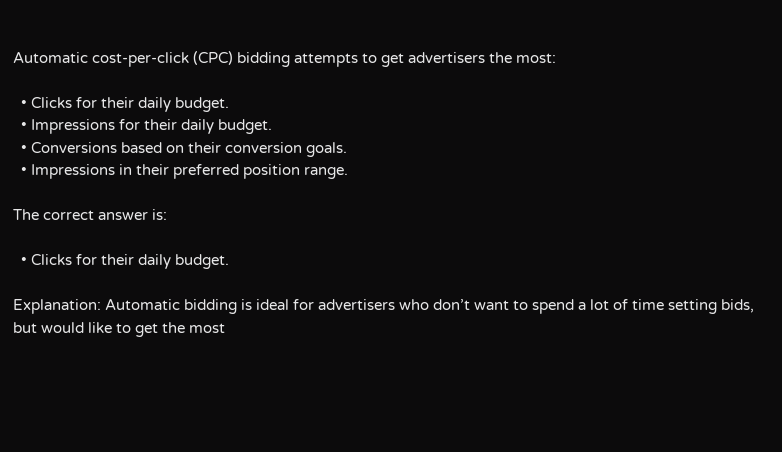Automatic cost-per-click (CPC) bidding attempts to get advertisers the most:

  • Clicks for their daily budget.
  • Impressions for their daily budget.
  • Conversions based on their conversion goals.
  • Impressions in their preferred position range.

The correct answer is:

  • Clicks for their daily budget.

Explanation: Automatic bidding is ideal for advertisers who don’t want to spend a lot of time setting bids, but would like to get the most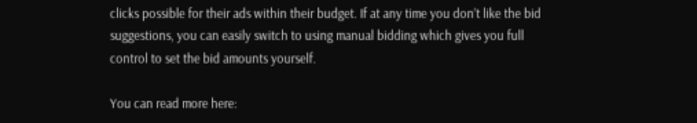clicks possible for their ads within their budget. If at any time you don’t like the bid suggestions, you can easily switch to using manual bidding which gives you full control to set the bid amounts yourself.

You can read more here: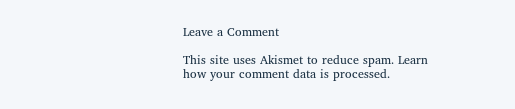Leave a Comment

This site uses Akismet to reduce spam. Learn how your comment data is processed.